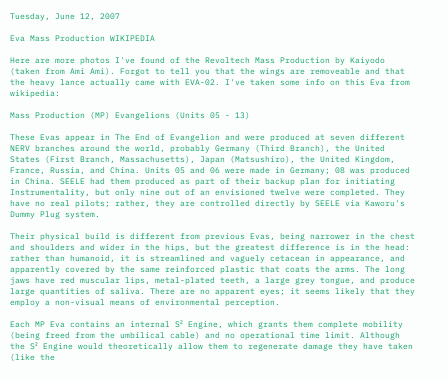Tuesday, June 12, 2007

Eva Mass Production WIKIPEDIA

Here are more photos I've found of the Revoltech Mass Production by Kaiyodo (taken from Ami Ami). Forgot to tell you that the wings are removeable and that the heavy lance actually came with EVA-02. I've taken some info on this Eva from wikipedia:

Mass Production (MP) Evangelions (Units 05 - 13)

These Evas appear in The End of Evangelion and were produced at seven different NERV branches around the world, probably Germany (Third Branch), the United States (First Branch, Massachusetts), Japan (Matsushiro), the United Kingdom, France, Russia, and China. Units 05 and 06 were made in Germany; 08 was produced in China. SEELE had them produced as part of their backup plan for initiating Instrumentality, but only nine out of an envisioned twelve were completed. They have no real pilots; rather, they are controlled directly by SEELE via Kaworu's Dummy Plug system.

Their physical build is different from previous Evas, being narrower in the chest and shoulders and wider in the hips, but the greatest difference is in the head: rather than humanoid, it is streamlined and vaguely cetacean in appearance, and apparently covered by the same reinforced plastic that coats the arms. The long jaws have red muscular lips, metal-plated teeth, a large grey tongue, and produce large quantities of saliva. There are no apparent eyes; it seems likely that they employ a non-visual means of environmental perception.

Each MP Eva contains an internal S² Engine, which grants them complete mobility (being freed from the umbilical cable) and no operational time limit. Although the S² Engine would theoretically allow them to regenerate damage they have taken (like the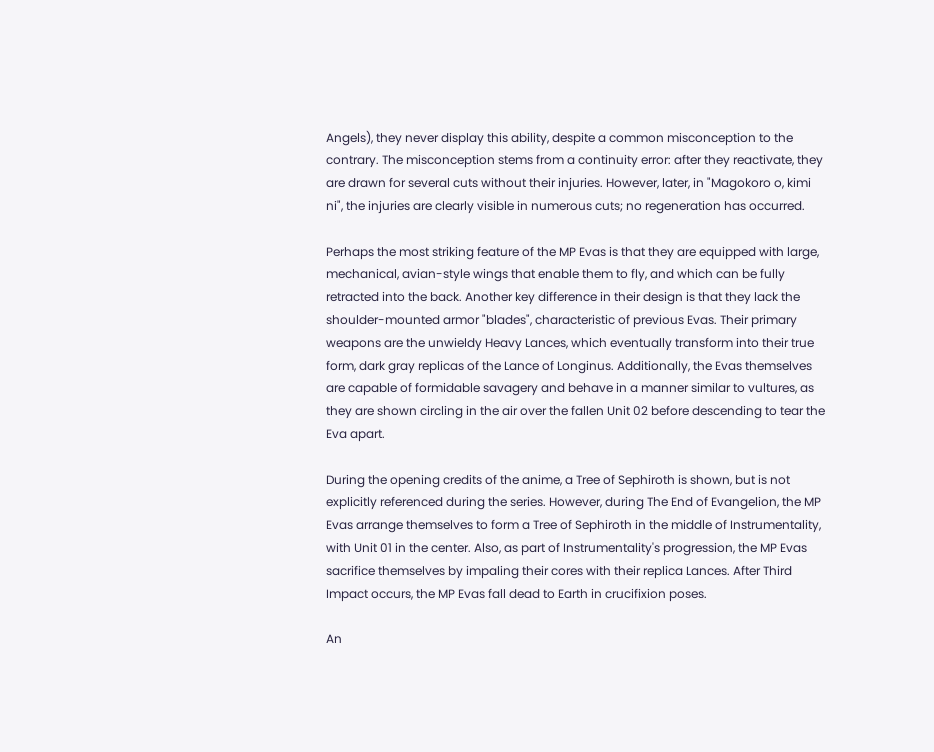Angels), they never display this ability, despite a common misconception to the contrary. The misconception stems from a continuity error: after they reactivate, they are drawn for several cuts without their injuries. However, later, in "Magokoro o, kimi ni", the injuries are clearly visible in numerous cuts; no regeneration has occurred.

Perhaps the most striking feature of the MP Evas is that they are equipped with large, mechanical, avian-style wings that enable them to fly, and which can be fully retracted into the back. Another key difference in their design is that they lack the shoulder-mounted armor "blades", characteristic of previous Evas. Their primary weapons are the unwieldy Heavy Lances, which eventually transform into their true form, dark gray replicas of the Lance of Longinus. Additionally, the Evas themselves are capable of formidable savagery and behave in a manner similar to vultures, as they are shown circling in the air over the fallen Unit 02 before descending to tear the Eva apart.

During the opening credits of the anime, a Tree of Sephiroth is shown, but is not explicitly referenced during the series. However, during The End of Evangelion, the MP Evas arrange themselves to form a Tree of Sephiroth in the middle of Instrumentality, with Unit 01 in the center. Also, as part of Instrumentality's progression, the MP Evas sacrifice themselves by impaling their cores with their replica Lances. After Third Impact occurs, the MP Evas fall dead to Earth in crucifixion poses.

An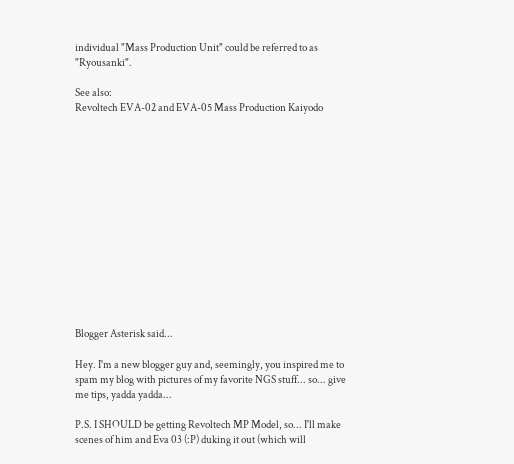individual "Mass Production Unit" could be referred to as "Ryousanki".

See also:
Revoltech EVA-02 and EVA-05 Mass Production Kaiyodo














Blogger Asterisk said...

Hey. I'm a new blogger guy and, seemingly, you inspired me to spam my blog with pictures of my favorite NGS stuff... so... give me tips, yadda yadda...

P.S. I SHOULD be getting Revoltech MP Model, so... I'll make scenes of him and Eva 03 (:P) duking it out (which will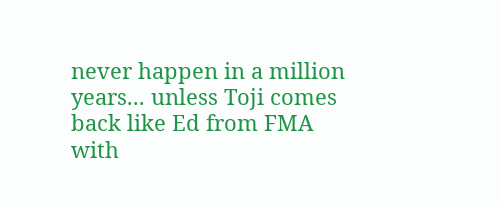never happen in a million years... unless Toji comes back like Ed from FMA with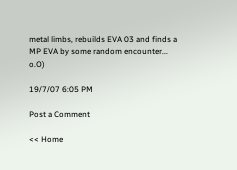metal limbs, rebuilds EVA 03 and finds a MP EVA by some random encounter... o.O)

19/7/07 6:05 PM

Post a Comment

<< Home